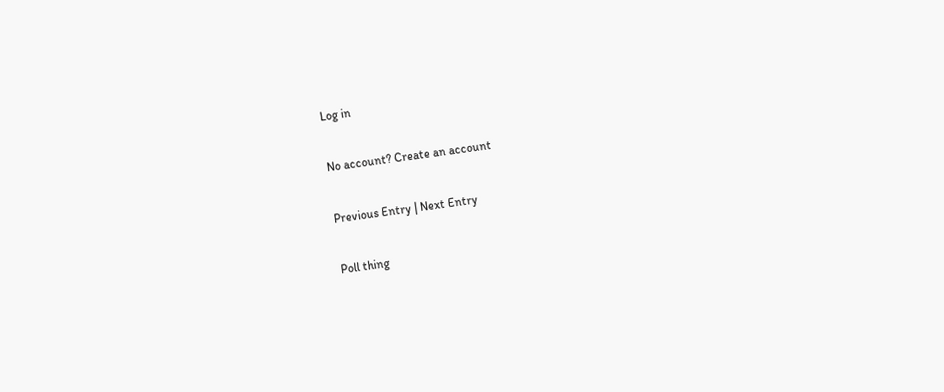Log in

No account? Create an account

Previous Entry | Next Entry

Poll thing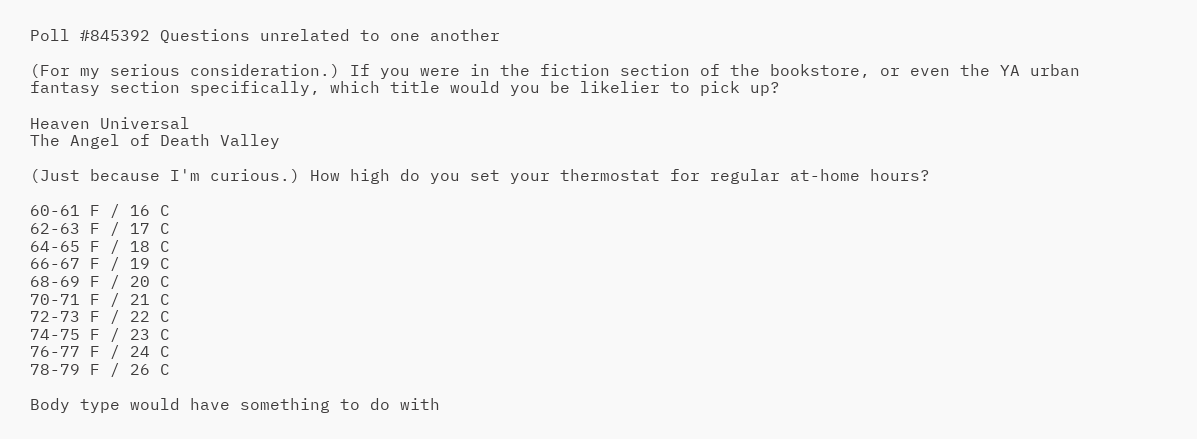Poll #845392 Questions unrelated to one another

(For my serious consideration.) If you were in the fiction section of the bookstore, or even the YA urban fantasy section specifically, which title would you be likelier to pick up?

Heaven Universal
The Angel of Death Valley

(Just because I'm curious.) How high do you set your thermostat for regular at-home hours?

60-61 F / 16 C
62-63 F / 17 C
64-65 F / 18 C
66-67 F / 19 C
68-69 F / 20 C
70-71 F / 21 C
72-73 F / 22 C
74-75 F / 23 C
76-77 F / 24 C
78-79 F / 26 C

Body type would have something to do with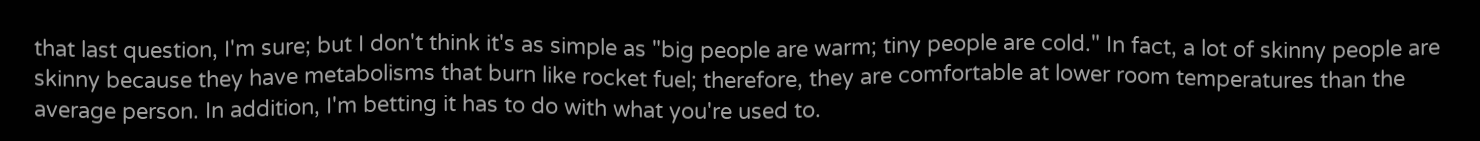that last question, I'm sure; but I don't think it's as simple as "big people are warm; tiny people are cold." In fact, a lot of skinny people are skinny because they have metabolisms that burn like rocket fuel; therefore, they are comfortable at lower room temperatures than the average person. In addition, I'm betting it has to do with what you're used to.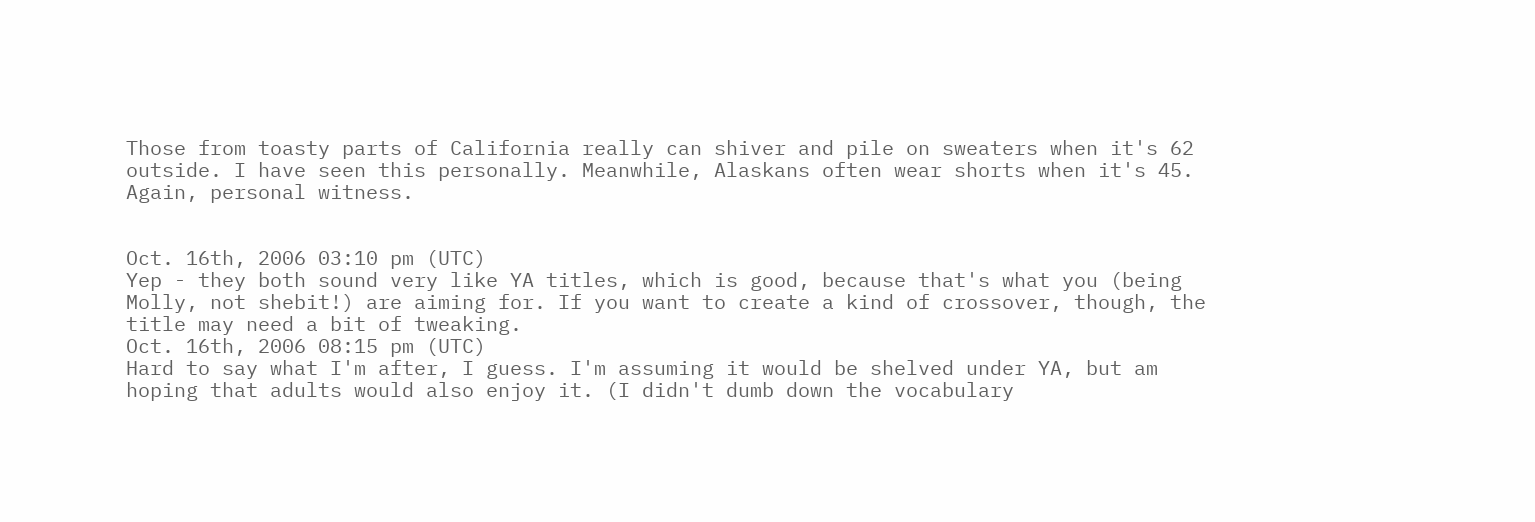Those from toasty parts of California really can shiver and pile on sweaters when it's 62 outside. I have seen this personally. Meanwhile, Alaskans often wear shorts when it's 45. Again, personal witness.


Oct. 16th, 2006 03:10 pm (UTC)
Yep - they both sound very like YA titles, which is good, because that's what you (being Molly, not shebit!) are aiming for. If you want to create a kind of crossover, though, the title may need a bit of tweaking.
Oct. 16th, 2006 08:15 pm (UTC)
Hard to say what I'm after, I guess. I'm assuming it would be shelved under YA, but am hoping that adults would also enjoy it. (I didn't dumb down the vocabulary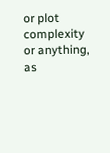or plot complexity or anything, as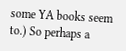some YA books seem to.) So perhaps a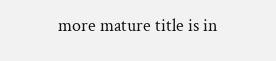more mature title is in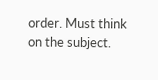order. Must think on the subject.